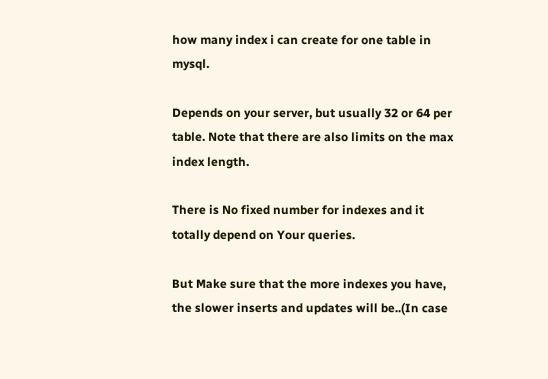how many index i can create for one table in mysql.

Depends on your server, but usually 32 or 64 per table. Note that there are also limits on the max index length.

There is No fixed number for indexes and it totally depend on Your queries.

But Make sure that the more indexes you have, the slower inserts and updates will be..(In case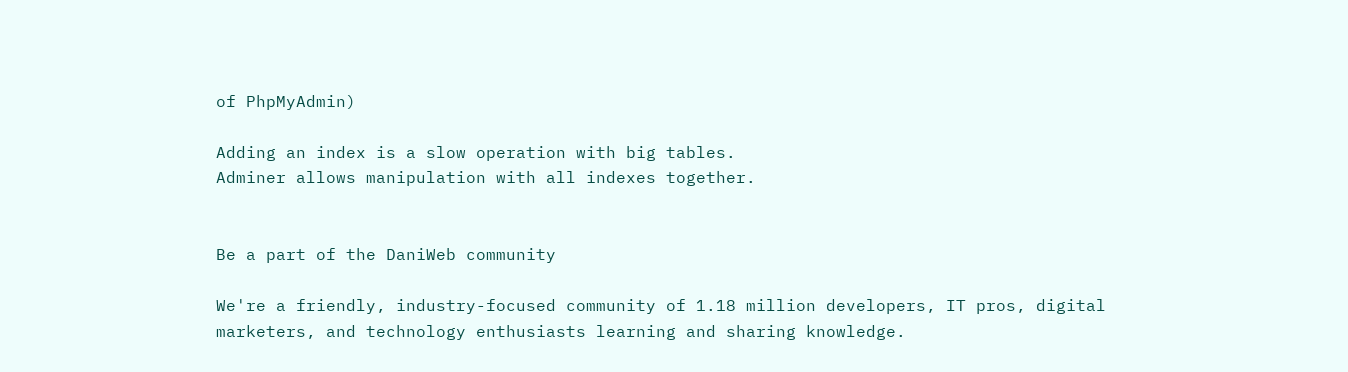of PhpMyAdmin)

Adding an index is a slow operation with big tables.
Adminer allows manipulation with all indexes together.


Be a part of the DaniWeb community

We're a friendly, industry-focused community of 1.18 million developers, IT pros, digital marketers, and technology enthusiasts learning and sharing knowledge.